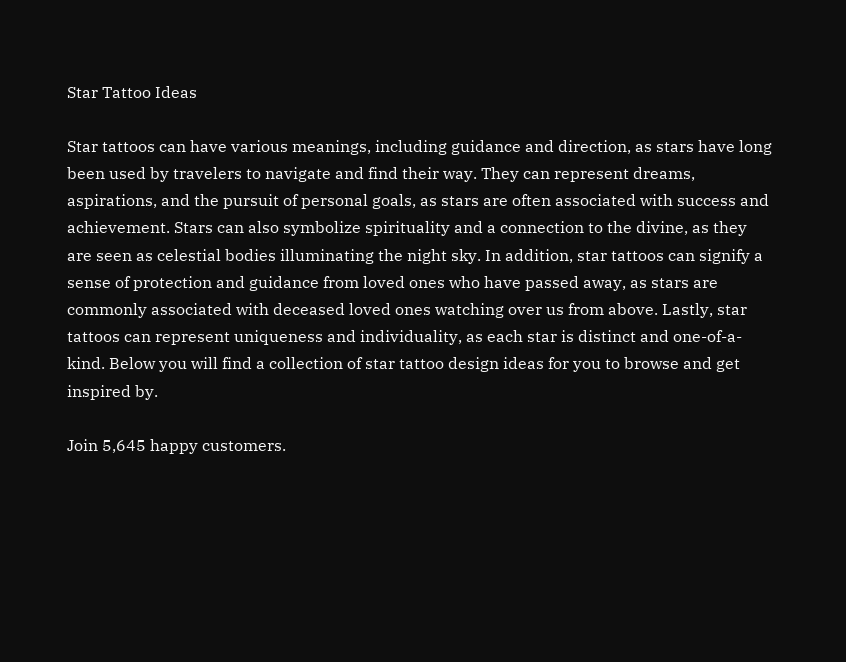Star Tattoo Ideas

Star tattoos can have various meanings, including guidance and direction, as stars have long been used by travelers to navigate and find their way. They can represent dreams, aspirations, and the pursuit of personal goals, as stars are often associated with success and achievement. Stars can also symbolize spirituality and a connection to the divine, as they are seen as celestial bodies illuminating the night sky. In addition, star tattoos can signify a sense of protection and guidance from loved ones who have passed away, as stars are commonly associated with deceased loved ones watching over us from above. Lastly, star tattoos can represent uniqueness and individuality, as each star is distinct and one-of-a-kind. Below you will find a collection of star tattoo design ideas for you to browse and get inspired by.

Join 5,645 happy customers.